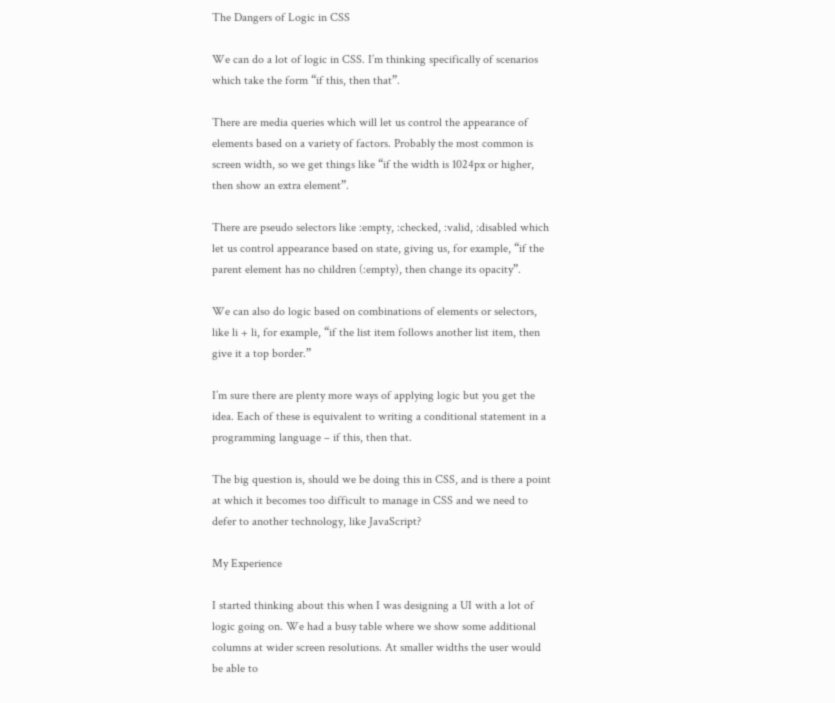The Dangers of Logic in CSS

We can do a lot of logic in CSS. I’m thinking specifically of scenarios which take the form “if this, then that”.

There are media queries which will let us control the appearance of elements based on a variety of factors. Probably the most common is screen width, so we get things like “if the width is 1024px or higher, then show an extra element”.

There are pseudo selectors like :empty, :checked, :valid, :disabled which let us control appearance based on state, giving us, for example, “if the parent element has no children (:empty), then change its opacity”.

We can also do logic based on combinations of elements or selectors, like li + li, for example, “if the list item follows another list item, then give it a top border.”

I’m sure there are plenty more ways of applying logic but you get the idea. Each of these is equivalent to writing a conditional statement in a programming language – if this, then that.

The big question is, should we be doing this in CSS, and is there a point at which it becomes too difficult to manage in CSS and we need to defer to another technology, like JavaScript?

My Experience

I started thinking about this when I was designing a UI with a lot of logic going on. We had a busy table where we show some additional columns at wider screen resolutions. At smaller widths the user would be able to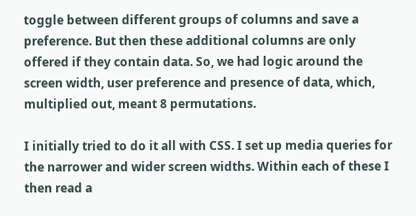toggle between different groups of columns and save a preference. But then these additional columns are only offered if they contain data. So, we had logic around the screen width, user preference and presence of data, which, multiplied out, meant 8 permutations.

I initially tried to do it all with CSS. I set up media queries for the narrower and wider screen widths. Within each of these I then read a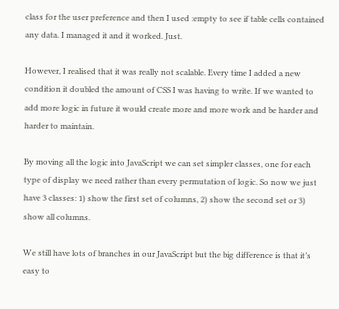class for the user preference and then I used :empty to see if table cells contained any data. I managed it and it worked. Just.

However, I realised that it was really not scalable. Every time I added a new condition it doubled the amount of CSS I was having to write. If we wanted to add more logic in future it would create more and more work and be harder and harder to maintain.

By moving all the logic into JavaScript we can set simpler classes, one for each type of display we need rather than every permutation of logic. So now we just have 3 classes: 1) show the first set of columns, 2) show the second set or 3) show all columns.

We still have lots of branches in our JavaScript but the big difference is that it’s easy to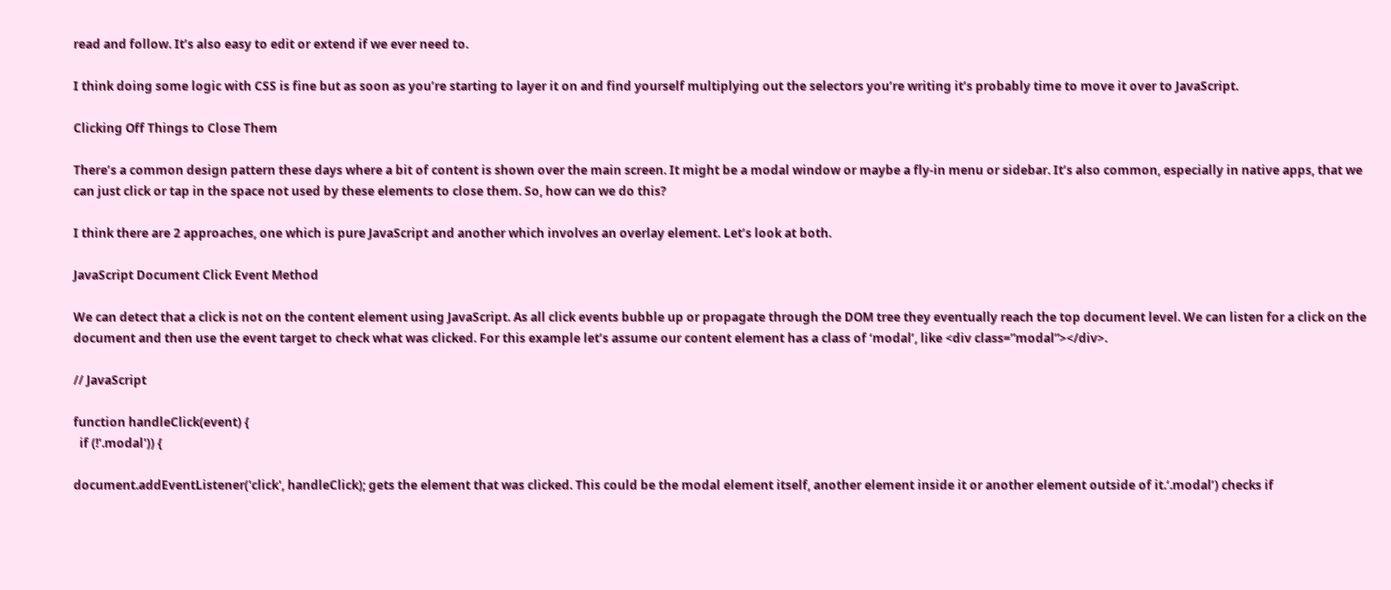read and follow. It’s also easy to edit or extend if we ever need to.

I think doing some logic with CSS is fine but as soon as you’re starting to layer it on and find yourself multiplying out the selectors you’re writing it’s probably time to move it over to JavaScript.

Clicking Off Things to Close Them

There’s a common design pattern these days where a bit of content is shown over the main screen. It might be a modal window or maybe a fly-in menu or sidebar. It’s also common, especially in native apps, that we can just click or tap in the space not used by these elements to close them. So, how can we do this?

I think there are 2 approaches, one which is pure JavaScript and another which involves an overlay element. Let’s look at both.

JavaScript Document Click Event Method

We can detect that a click is not on the content element using JavaScript. As all click events bubble up or propagate through the DOM tree they eventually reach the top document level. We can listen for a click on the document and then use the event target to check what was clicked. For this example let’s assume our content element has a class of ‘modal’, like <div class=”modal”></div>.

// JavaScript

function handleClick(event) {
  if (!'.modal')) {

document.addEventListener('click', handleClick); gets the element that was clicked. This could be the modal element itself, another element inside it or another element outside of it.‘.modal’) checks if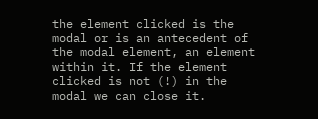the element clicked is the modal or is an antecedent of the modal element, an element within it. If the element clicked is not (!) in the modal we can close it.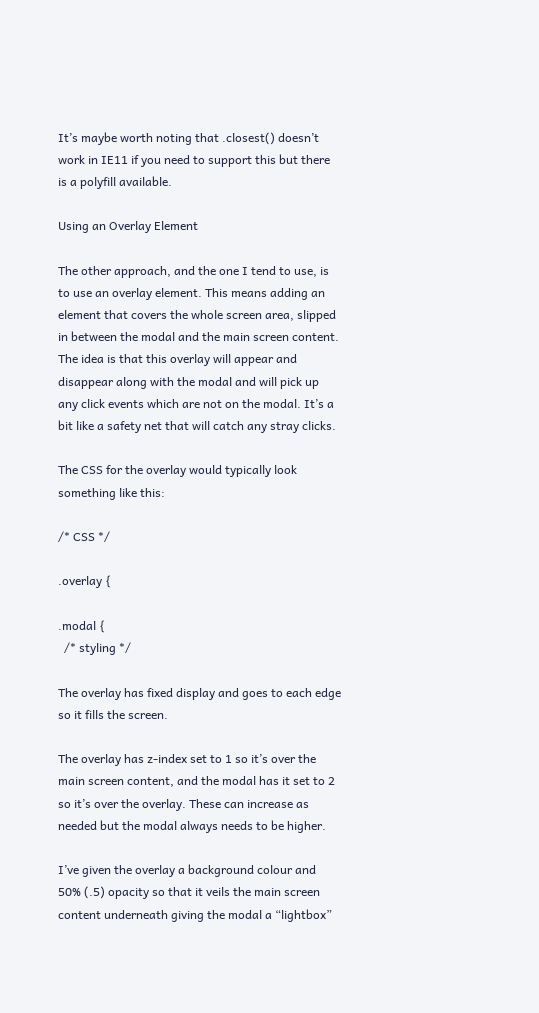It’s maybe worth noting that .closest() doesn’t work in IE11 if you need to support this but there is a polyfill available.

Using an Overlay Element

The other approach, and the one I tend to use, is to use an overlay element. This means adding an element that covers the whole screen area, slipped in between the modal and the main screen content. The idea is that this overlay will appear and disappear along with the modal and will pick up any click events which are not on the modal. It’s a bit like a safety net that will catch any stray clicks.

The CSS for the overlay would typically look something like this:

/* CSS */

.overlay {

.modal {
  /* styling */

The overlay has fixed display and goes to each edge so it fills the screen.

The overlay has z-index set to 1 so it’s over the main screen content, and the modal has it set to 2 so it’s over the overlay. These can increase as needed but the modal always needs to be higher.

I’ve given the overlay a background colour and 50% (.5) opacity so that it veils the main screen content underneath giving the modal a “lightbox”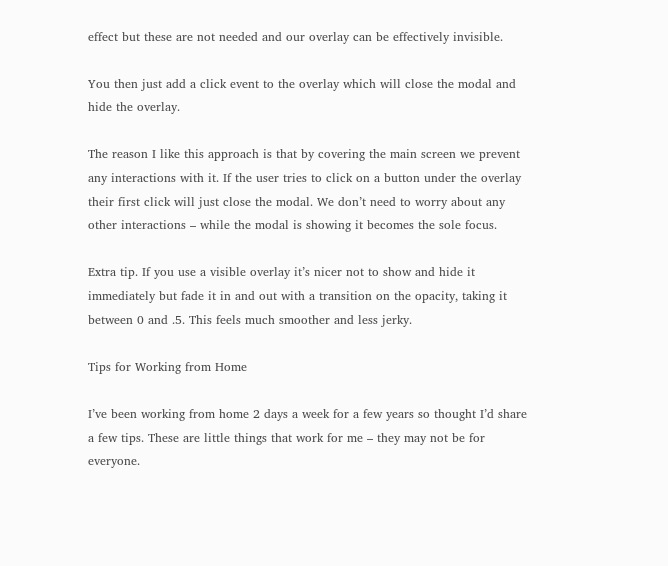effect but these are not needed and our overlay can be effectively invisible.

You then just add a click event to the overlay which will close the modal and hide the overlay.

The reason I like this approach is that by covering the main screen we prevent any interactions with it. If the user tries to click on a button under the overlay their first click will just close the modal. We don’t need to worry about any other interactions – while the modal is showing it becomes the sole focus.

Extra tip. If you use a visible overlay it’s nicer not to show and hide it immediately but fade it in and out with a transition on the opacity, taking it between 0 and .5. This feels much smoother and less jerky.

Tips for Working from Home

I’ve been working from home 2 days a week for a few years so thought I’d share a few tips. These are little things that work for me – they may not be for everyone.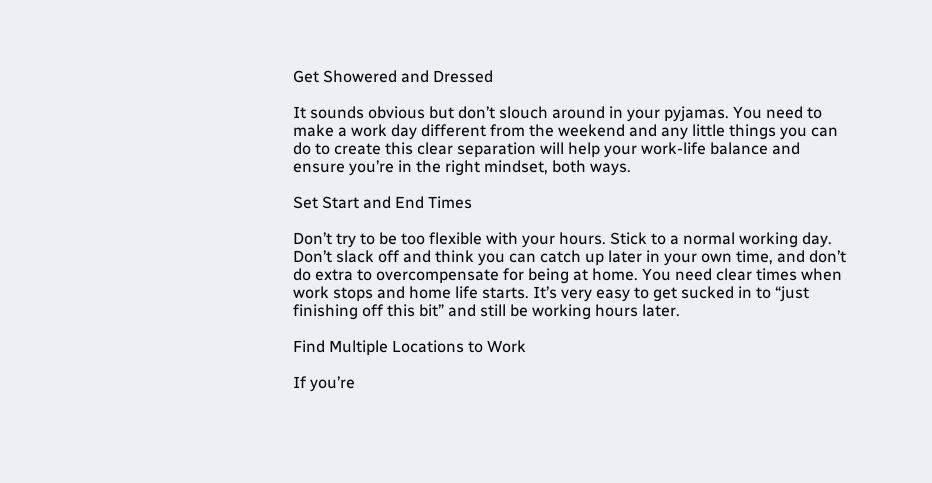Get Showered and Dressed

It sounds obvious but don’t slouch around in your pyjamas. You need to make a work day different from the weekend and any little things you can do to create this clear separation will help your work-life balance and ensure you’re in the right mindset, both ways.

Set Start and End Times

Don’t try to be too flexible with your hours. Stick to a normal working day. Don’t slack off and think you can catch up later in your own time, and don’t do extra to overcompensate for being at home. You need clear times when work stops and home life starts. It’s very easy to get sucked in to “just finishing off this bit” and still be working hours later.

Find Multiple Locations to Work

If you’re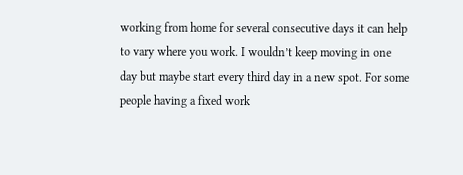working from home for several consecutive days it can help to vary where you work. I wouldn’t keep moving in one day but maybe start every third day in a new spot. For some people having a fixed work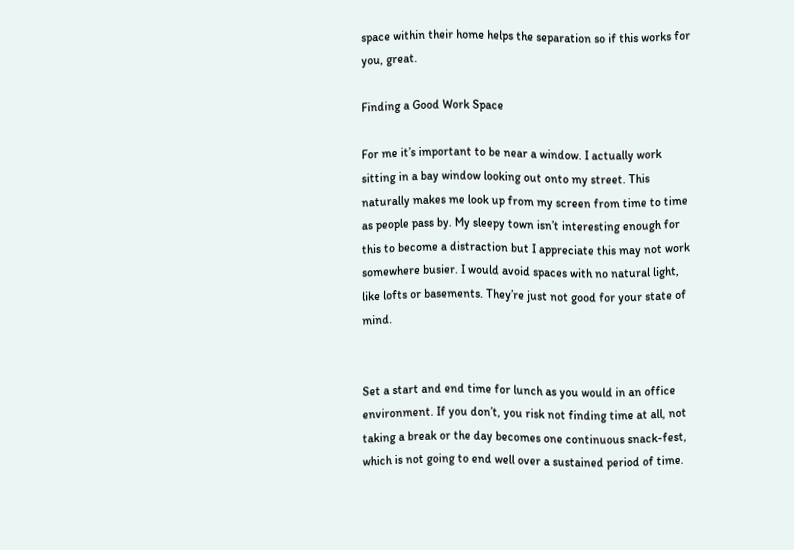space within their home helps the separation so if this works for you, great.

Finding a Good Work Space

For me it’s important to be near a window. I actually work sitting in a bay window looking out onto my street. This naturally makes me look up from my screen from time to time as people pass by. My sleepy town isn’t interesting enough for this to become a distraction but I appreciate this may not work somewhere busier. I would avoid spaces with no natural light, like lofts or basements. They’re just not good for your state of mind.


Set a start and end time for lunch as you would in an office environment. If you don’t, you risk not finding time at all, not taking a break or the day becomes one continuous snack-fest, which is not going to end well over a sustained period of time.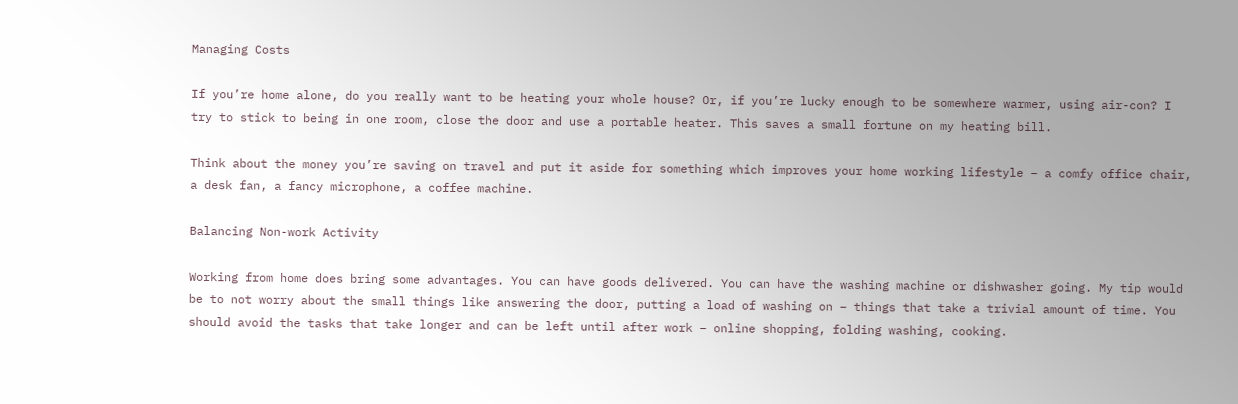Managing Costs

If you’re home alone, do you really want to be heating your whole house? Or, if you’re lucky enough to be somewhere warmer, using air-con? I try to stick to being in one room, close the door and use a portable heater. This saves a small fortune on my heating bill.

Think about the money you’re saving on travel and put it aside for something which improves your home working lifestyle – a comfy office chair, a desk fan, a fancy microphone, a coffee machine.

Balancing Non-work Activity

Working from home does bring some advantages. You can have goods delivered. You can have the washing machine or dishwasher going. My tip would be to not worry about the small things like answering the door, putting a load of washing on – things that take a trivial amount of time. You should avoid the tasks that take longer and can be left until after work – online shopping, folding washing, cooking.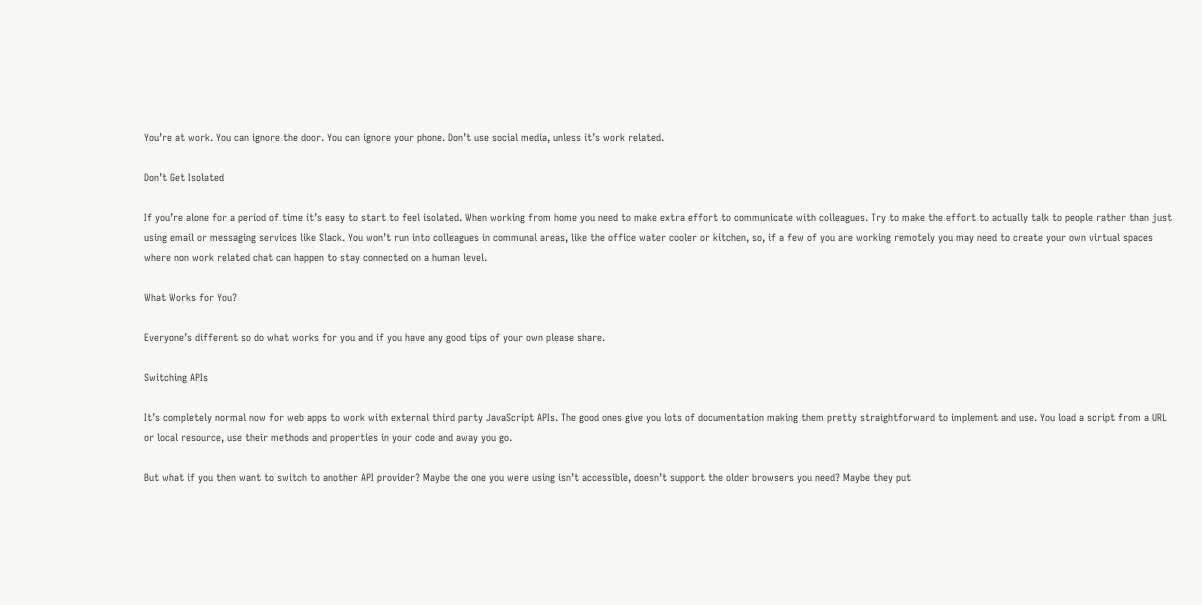You’re at work. You can ignore the door. You can ignore your phone. Don’t use social media, unless it’s work related.

Don’t Get Isolated

If you’re alone for a period of time it’s easy to start to feel isolated. When working from home you need to make extra effort to communicate with colleagues. Try to make the effort to actually talk to people rather than just using email or messaging services like Slack. You won’t run into colleagues in communal areas, like the office water cooler or kitchen, so, if a few of you are working remotely you may need to create your own virtual spaces where non work related chat can happen to stay connected on a human level.

What Works for You?

Everyone’s different so do what works for you and if you have any good tips of your own please share.

Switching APIs

It’s completely normal now for web apps to work with external third party JavaScript APIs. The good ones give you lots of documentation making them pretty straightforward to implement and use. You load a script from a URL or local resource, use their methods and properties in your code and away you go.

But what if you then want to switch to another API provider? Maybe the one you were using isn’t accessible, doesn’t support the older browsers you need? Maybe they put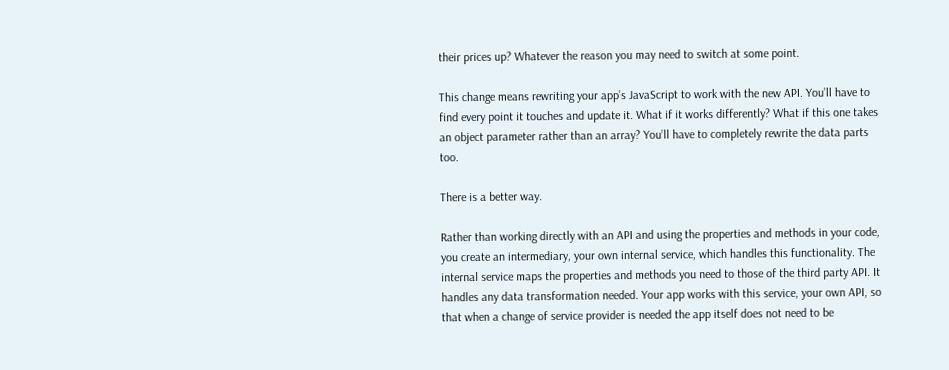their prices up? Whatever the reason you may need to switch at some point.

This change means rewriting your app’s JavaScript to work with the new API. You’ll have to find every point it touches and update it. What if it works differently? What if this one takes an object parameter rather than an array? You’ll have to completely rewrite the data parts too.

There is a better way.

Rather than working directly with an API and using the properties and methods in your code, you create an intermediary, your own internal service, which handles this functionality. The internal service maps the properties and methods you need to those of the third party API. It handles any data transformation needed. Your app works with this service, your own API, so that when a change of service provider is needed the app itself does not need to be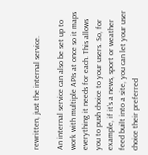rewritten, just the internal service.

An internal service can also be set up to work with multiple APIs at once so it maps everything it needs for each. This allows you to push choice to your users. So, for example, if it’s a news, sport or weather feed built into a site, you can let your user choice their preferred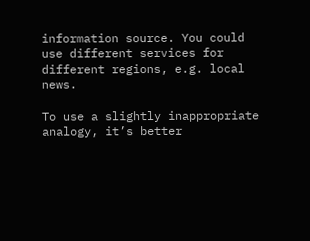information source. You could use different services for different regions, e.g. local news.

To use a slightly inappropriate analogy, it’s better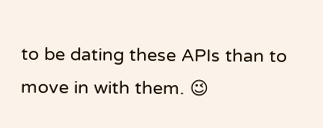to be dating these APIs than to move in with them. 😉